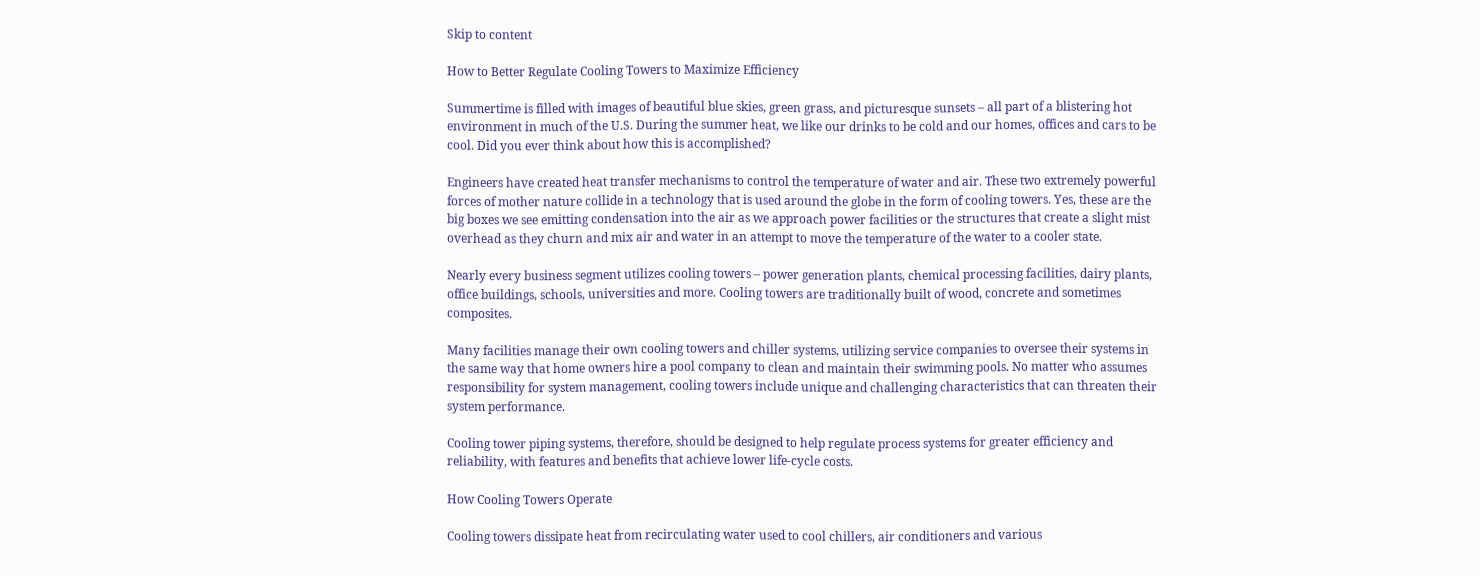Skip to content

How to Better Regulate Cooling Towers to Maximize Efficiency

Summertime is filled with images of beautiful blue skies, green grass, and picturesque sunsets – all part of a blistering hot environment in much of the U.S. During the summer heat, we like our drinks to be cold and our homes, offices and cars to be cool. Did you ever think about how this is accomplished?

Engineers have created heat transfer mechanisms to control the temperature of water and air. These two extremely powerful forces of mother nature collide in a technology that is used around the globe in the form of cooling towers. Yes, these are the big boxes we see emitting condensation into the air as we approach power facilities or the structures that create a slight mist overhead as they churn and mix air and water in an attempt to move the temperature of the water to a cooler state.

Nearly every business segment utilizes cooling towers – power generation plants, chemical processing facilities, dairy plants, office buildings, schools, universities and more. Cooling towers are traditionally built of wood, concrete and sometimes composites.

Many facilities manage their own cooling towers and chiller systems, utilizing service companies to oversee their systems in the same way that home owners hire a pool company to clean and maintain their swimming pools. No matter who assumes responsibility for system management, cooling towers include unique and challenging characteristics that can threaten their system performance.

Cooling tower piping systems, therefore, should be designed to help regulate process systems for greater efficiency and reliability, with features and benefits that achieve lower life-cycle costs.

How Cooling Towers Operate

Cooling towers dissipate heat from recirculating water used to cool chillers, air conditioners and various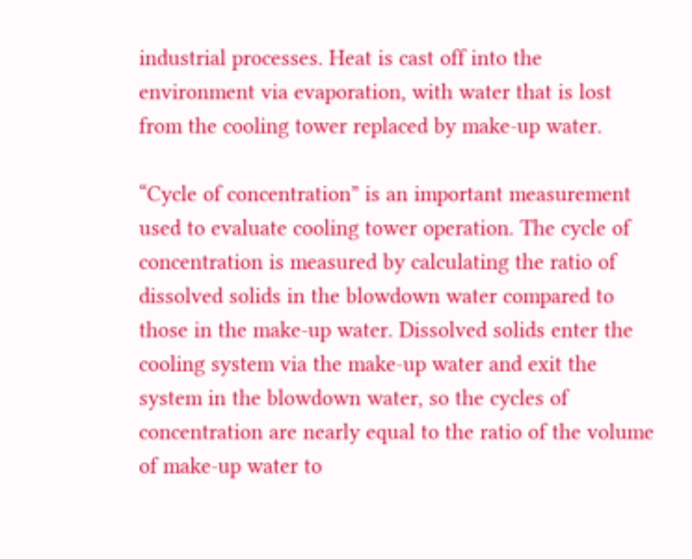industrial processes. Heat is cast off into the environment via evaporation, with water that is lost from the cooling tower replaced by make-up water.

“Cycle of concentration” is an important measurement used to evaluate cooling tower operation. The cycle of concentration is measured by calculating the ratio of dissolved solids in the blowdown water compared to those in the make-up water. Dissolved solids enter the cooling system via the make-up water and exit the system in the blowdown water, so the cycles of concentration are nearly equal to the ratio of the volume of make-up water to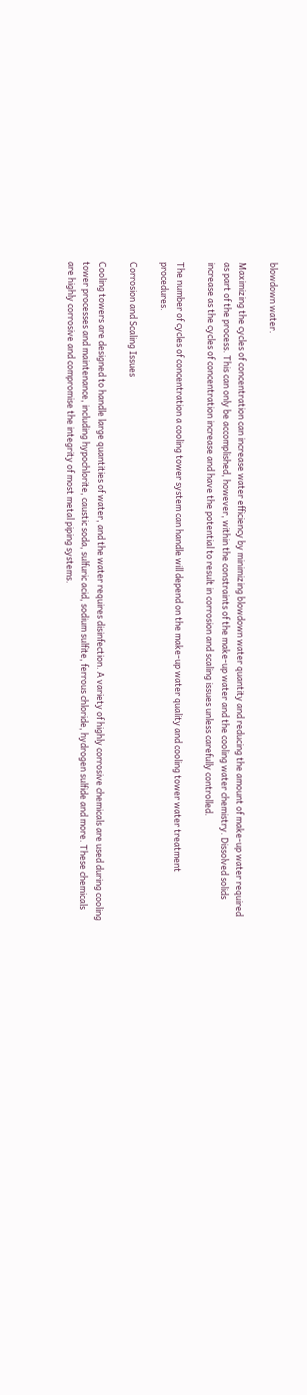blowdown water.

Maximizing the cycles of concentration can increase water efficiency by minimizing blowdown water quantity and reducing the amount of make-up water required as part of the process. This can only be accomplished, however, within the constraints of the make-up water and the cooling water chemistry. Dissolved solids increase as the cycles of concentration increase and have the potential to result in corrosion and scaling issues unless carefully controlled.

The number of cycles of concentration a cooling tower system can handle will depend on the make-up water quality and cooling tower water treatment procedures.

Corrosion and Scaling Issues

Cooling towers are designed to handle large quantities of water, and the water requires disinfection. A variety of highly corrosive chemicals are used during cooling tower processes and maintenance, including hypochlorite, caustic soda, sulfuric acid, sodium sulfite, ferrous chloride, hydrogen sulfide and more. These chemicals are highly corrosive and compromise the integrity of most metal piping systems.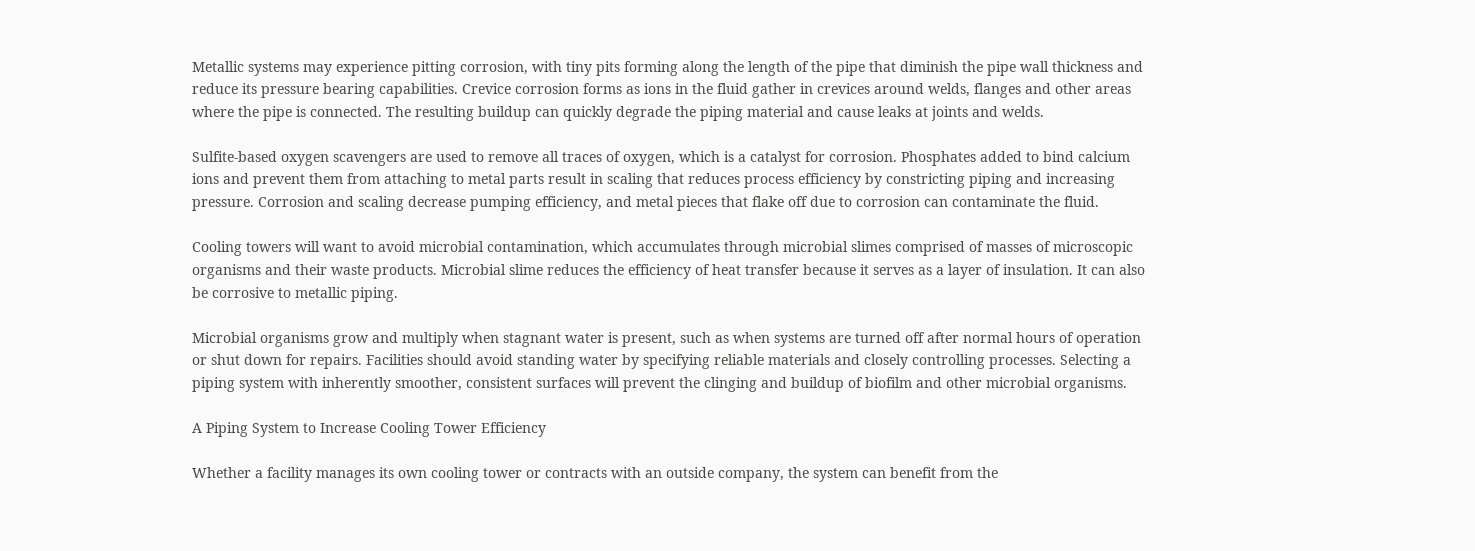Metallic systems may experience pitting corrosion, with tiny pits forming along the length of the pipe that diminish the pipe wall thickness and reduce its pressure bearing capabilities. Crevice corrosion forms as ions in the fluid gather in crevices around welds, flanges and other areas where the pipe is connected. The resulting buildup can quickly degrade the piping material and cause leaks at joints and welds.

Sulfite-based oxygen scavengers are used to remove all traces of oxygen, which is a catalyst for corrosion. Phosphates added to bind calcium ions and prevent them from attaching to metal parts result in scaling that reduces process efficiency by constricting piping and increasing pressure. Corrosion and scaling decrease pumping efficiency, and metal pieces that flake off due to corrosion can contaminate the fluid.

Cooling towers will want to avoid microbial contamination, which accumulates through microbial slimes comprised of masses of microscopic organisms and their waste products. Microbial slime reduces the efficiency of heat transfer because it serves as a layer of insulation. It can also be corrosive to metallic piping.

Microbial organisms grow and multiply when stagnant water is present, such as when systems are turned off after normal hours of operation or shut down for repairs. Facilities should avoid standing water by specifying reliable materials and closely controlling processes. Selecting a piping system with inherently smoother, consistent surfaces will prevent the clinging and buildup of biofilm and other microbial organisms.

A Piping System to Increase Cooling Tower Efficiency

Whether a facility manages its own cooling tower or contracts with an outside company, the system can benefit from the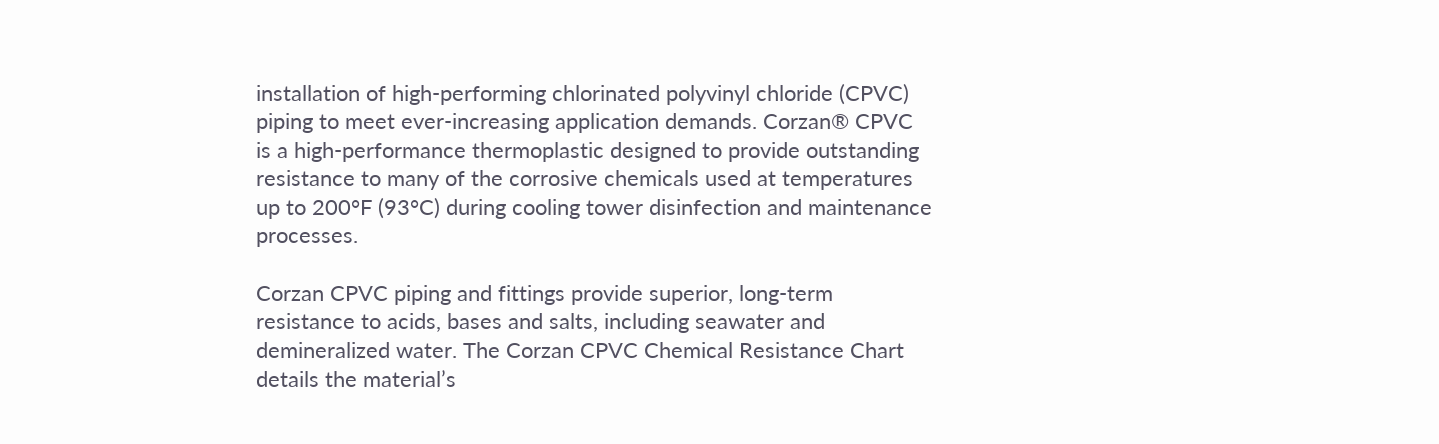installation of high-performing chlorinated polyvinyl chloride (CPVC) piping to meet ever-increasing application demands. Corzan® CPVC is a high-performance thermoplastic designed to provide outstanding resistance to many of the corrosive chemicals used at temperatures up to 200°F (93°C) during cooling tower disinfection and maintenance processes.

Corzan CPVC piping and fittings provide superior, long-term resistance to acids, bases and salts, including seawater and demineralized water. The Corzan CPVC Chemical Resistance Chart details the material’s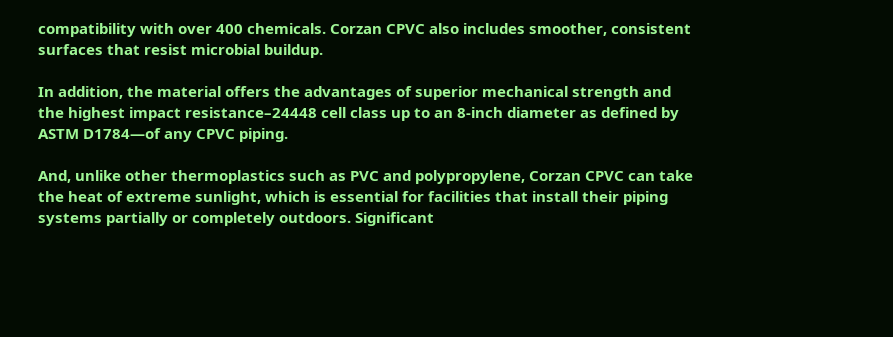compatibility with over 400 chemicals. Corzan CPVC also includes smoother, consistent surfaces that resist microbial buildup.

In addition, the material offers the advantages of superior mechanical strength and the highest impact resistance–24448 cell class up to an 8-inch diameter as defined by ASTM D1784—of any CPVC piping.

And, unlike other thermoplastics such as PVC and polypropylene, Corzan CPVC can take the heat of extreme sunlight, which is essential for facilities that install their piping systems partially or completely outdoors. Significant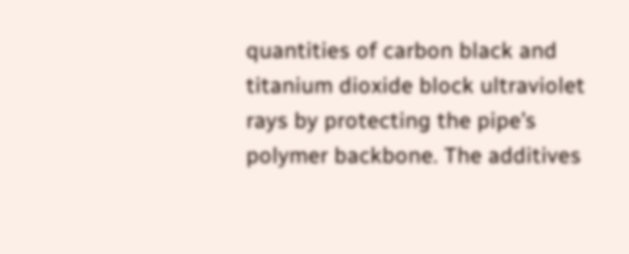quantities of carbon black and titanium dioxide block ultraviolet rays by protecting the pipe’s polymer backbone. The additives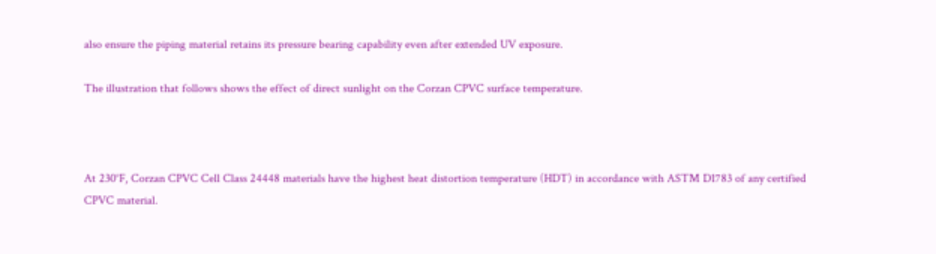also ensure the piping material retains its pressure bearing capability even after extended UV exposure.

The illustration that follows shows the effect of direct sunlight on the Corzan CPVC surface temperature.



At 230°F, Corzan CPVC Cell Class 24448 materials have the highest heat distortion temperature (HDT) in accordance with ASTM D1783 of any certified CPVC material.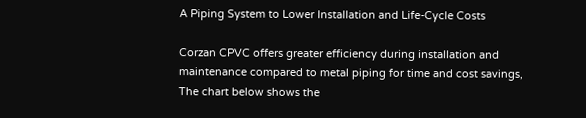A Piping System to Lower Installation and Life-Cycle Costs

Corzan CPVC offers greater efficiency during installation and maintenance compared to metal piping for time and cost savings, The chart below shows the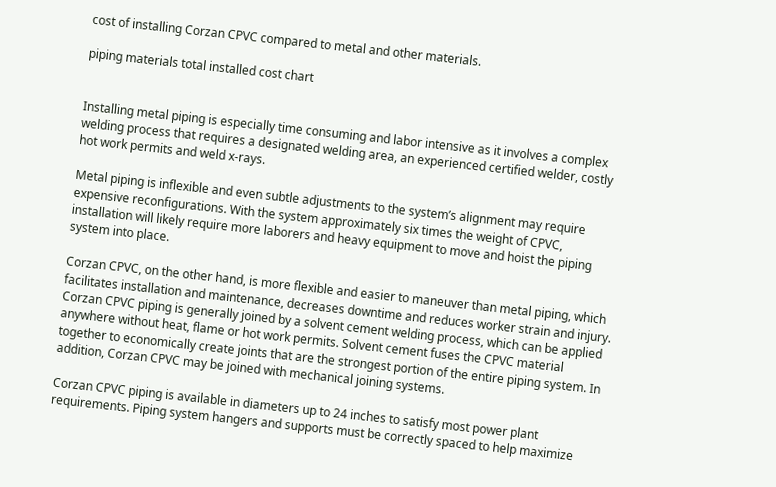cost of installing Corzan CPVC compared to metal and other materials.

piping materials total installed cost chart


Installing metal piping is especially time consuming and labor intensive as it involves a complex welding process that requires a designated welding area, an experienced certified welder, costly hot work permits and weld x-rays.

Metal piping is inflexible and even subtle adjustments to the system’s alignment may require expensive reconfigurations. With the system approximately six times the weight of CPVC, installation will likely require more laborers and heavy equipment to move and hoist the piping system into place.

Corzan CPVC, on the other hand, is more flexible and easier to maneuver than metal piping, which facilitates installation and maintenance, decreases downtime and reduces worker strain and injury. Corzan CPVC piping is generally joined by a solvent cement welding process, which can be applied anywhere without heat, flame or hot work permits. Solvent cement fuses the CPVC material together to economically create joints that are the strongest portion of the entire piping system. In addition, Corzan CPVC may be joined with mechanical joining systems.

Corzan CPVC piping is available in diameters up to 24 inches to satisfy most power plant requirements. Piping system hangers and supports must be correctly spaced to help maximize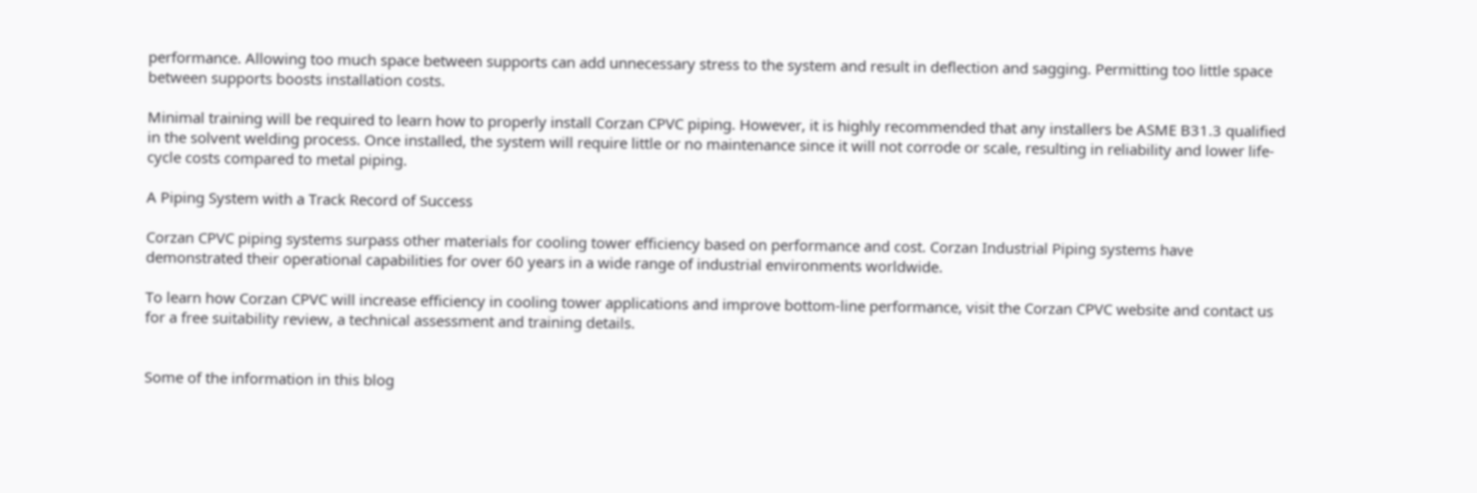performance. Allowing too much space between supports can add unnecessary stress to the system and result in deflection and sagging. Permitting too little space between supports boosts installation costs.

Minimal training will be required to learn how to properly install Corzan CPVC piping. However, it is highly recommended that any installers be ASME B31.3 qualified in the solvent welding process. Once installed, the system will require little or no maintenance since it will not corrode or scale, resulting in reliability and lower life-cycle costs compared to metal piping.

A Piping System with a Track Record of Success

Corzan CPVC piping systems surpass other materials for cooling tower efficiency based on performance and cost. Corzan Industrial Piping systems have demonstrated their operational capabilities for over 60 years in a wide range of industrial environments worldwide.

To learn how Corzan CPVC will increase efficiency in cooling tower applications and improve bottom-line performance, visit the Corzan CPVC website and contact us for a free suitability review, a technical assessment and training details.


Some of the information in this blog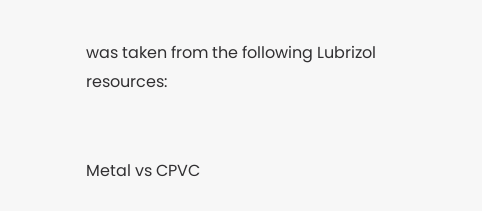was taken from the following Lubrizol resources:


Metal vs CPVC